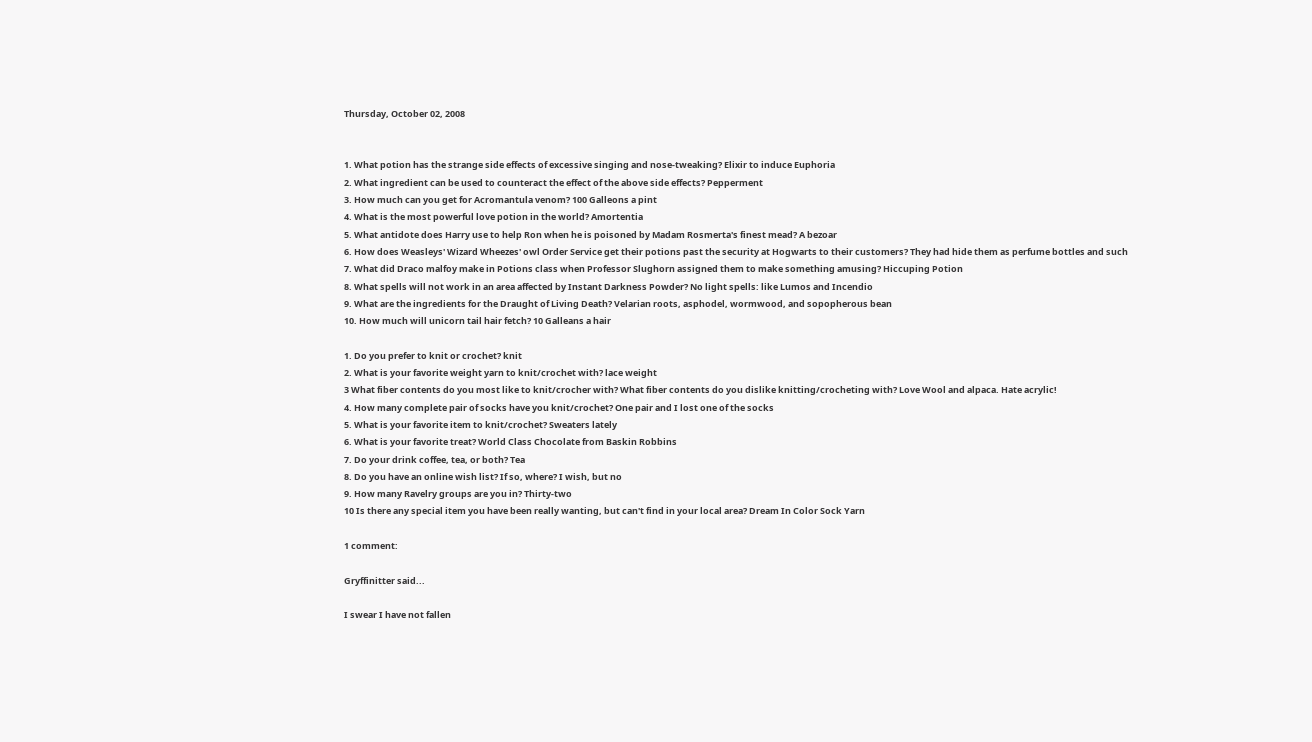Thursday, October 02, 2008


1. What potion has the strange side effects of excessive singing and nose-tweaking? Elixir to induce Euphoria
2. What ingredient can be used to counteract the effect of the above side effects? Pepperment
3. How much can you get for Acromantula venom? 100 Galleons a pint
4. What is the most powerful love potion in the world? Amortentia
5. What antidote does Harry use to help Ron when he is poisoned by Madam Rosmerta's finest mead? A bezoar
6. How does Weasleys' Wizard Wheezes' owl Order Service get their potions past the security at Hogwarts to their customers? They had hide them as perfume bottles and such
7. What did Draco malfoy make in Potions class when Professor Slughorn assigned them to make something amusing? Hiccuping Potion
8. What spells will not work in an area affected by Instant Darkness Powder? No light spells: like Lumos and Incendio
9. What are the ingredients for the Draught of Living Death? Velarian roots, asphodel, wormwood, and sopopherous bean
10. How much will unicorn tail hair fetch? 10 Galleans a hair

1. Do you prefer to knit or crochet? knit
2. What is your favorite weight yarn to knit/crochet with? lace weight
3 What fiber contents do you most like to knit/crocher with? What fiber contents do you dislike knitting/crocheting with? Love Wool and alpaca. Hate acrylic!
4. How many complete pair of socks have you knit/crochet? One pair and I lost one of the socks
5. What is your favorite item to knit/crochet? Sweaters lately
6. What is your favorite treat? World Class Chocolate from Baskin Robbins
7. Do your drink coffee, tea, or both? Tea
8. Do you have an online wish list? If so, where? I wish, but no
9. How many Ravelry groups are you in? Thirty-two
10 Is there any special item you have been really wanting, but can't find in your local area? Dream In Color Sock Yarn

1 comment:

Gryffinitter said...

I swear I have not fallen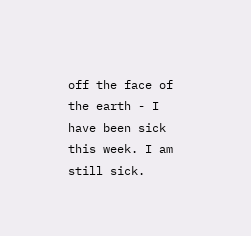off the face of the earth - I have been sick this week. I am still sick.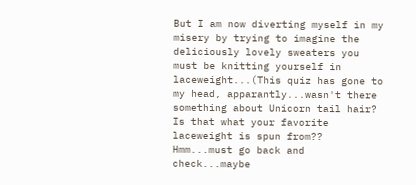But I am now diverting myself in my misery by trying to imagine the deliciously lovely sweaters you must be knitting yourself in laceweight...(This quiz has gone to my head, apparantly...wasn't there something about Unicorn tail hair? Is that what your favorite laceweight is spun from?? Hmm...must go back and check...maybe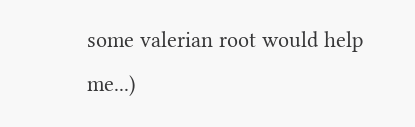some valerian root would help me...)